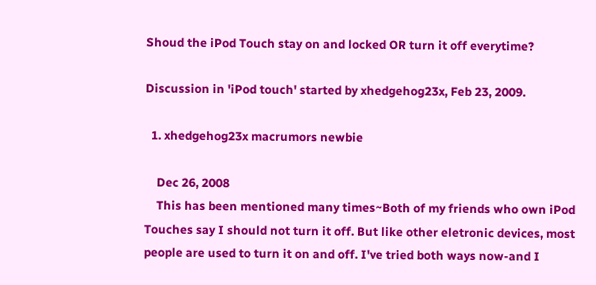Shoud the iPod Touch stay on and locked OR turn it off everytime?

Discussion in 'iPod touch' started by xhedgehog23x, Feb 23, 2009.

  1. xhedgehog23x macrumors newbie

    Dec 26, 2008
    This has been mentioned many times~Both of my friends who own iPod Touches say I should not turn it off. But like other eletronic devices, most people are used to turn it on and off. I've tried both ways now-and I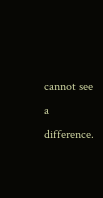cannot see a difference.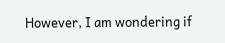However, I am wondering if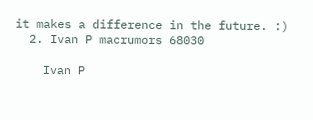it makes a difference in the future. :)
  2. Ivan P macrumors 68030

    Ivan P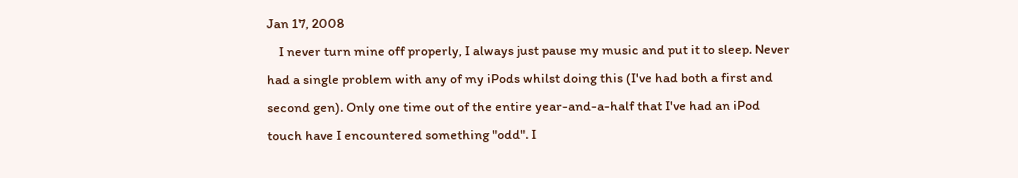Jan 17, 2008
    I never turn mine off properly, I always just pause my music and put it to sleep. Never had a single problem with any of my iPods whilst doing this (I've had both a first and second gen). Only one time out of the entire year-and-a-half that I've had an iPod touch have I encountered something "odd". I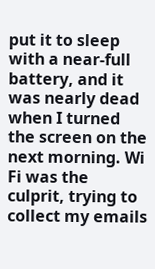put it to sleep with a near-full battery, and it was nearly dead when I turned the screen on the next morning. Wi Fi was the culprit, trying to collect my emails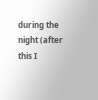during the night (after this I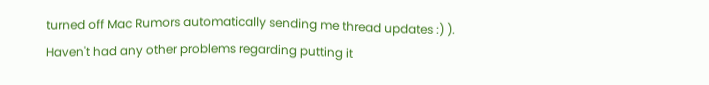turned off Mac Rumors automatically sending me thread updates :) ). Haven't had any other problems regarding putting it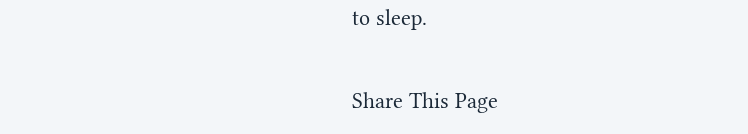to sleep.

Share This Page